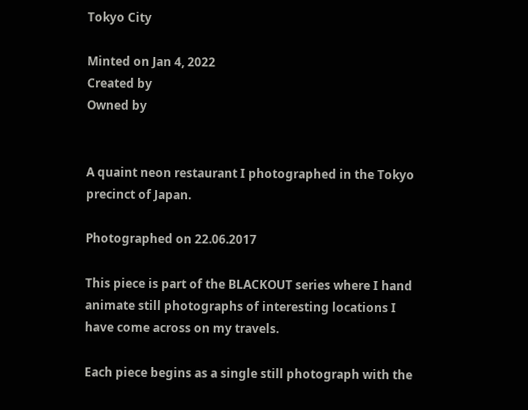Tokyo City

Minted on Jan 4, 2022
Created by
Owned by


A quaint neon restaurant I photographed in the Tokyo precinct of Japan.

Photographed on 22.06.2017

This piece is part of the BLACKOUT series where I hand animate still photographs of interesting locations I have come across on my travels.

Each piece begins as a single still photograph with the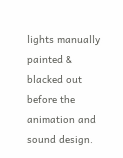lights manually painted & blacked out before the animation and sound design.